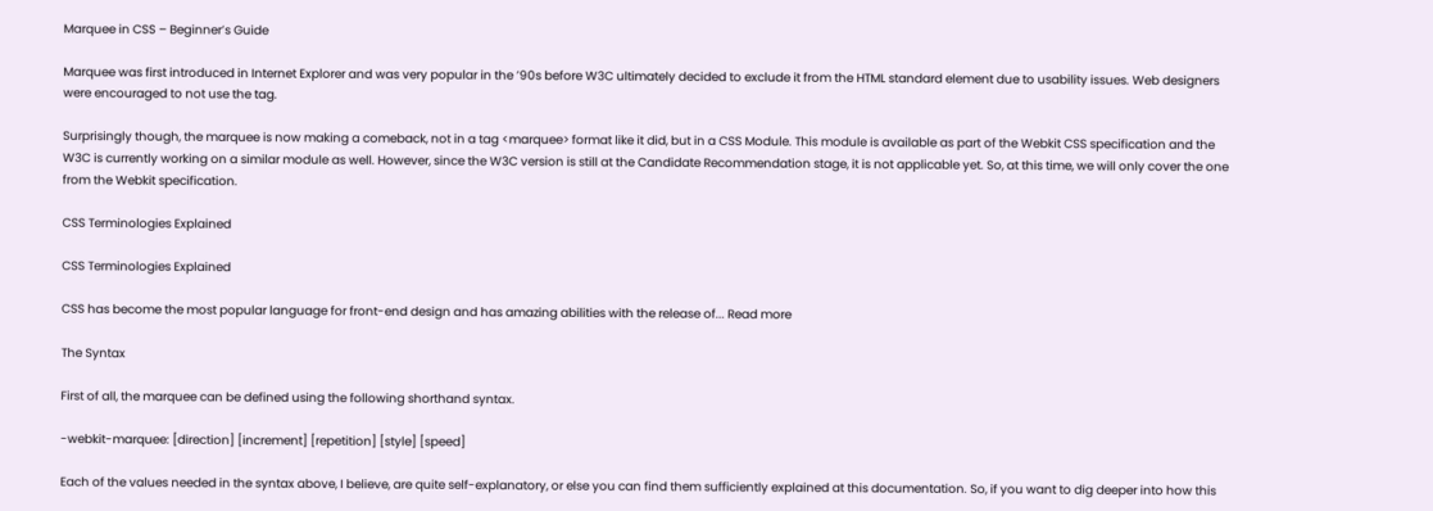Marquee in CSS – Beginner’s Guide

Marquee was first introduced in Internet Explorer and was very popular in the ’90s before W3C ultimately decided to exclude it from the HTML standard element due to usability issues. Web designers were encouraged to not use the tag.

Surprisingly though, the marquee is now making a comeback, not in a tag <marquee> format like it did, but in a CSS Module. This module is available as part of the Webkit CSS specification and the W3C is currently working on a similar module as well. However, since the W3C version is still at the Candidate Recommendation stage, it is not applicable yet. So, at this time, we will only cover the one from the Webkit specification.

CSS Terminologies Explained

CSS Terminologies Explained

CSS has become the most popular language for front-end design and has amazing abilities with the release of... Read more

The Syntax

First of all, the marquee can be defined using the following shorthand syntax.

-webkit-marquee: [direction] [increment] [repetition] [style] [speed]

Each of the values needed in the syntax above, I believe, are quite self-explanatory, or else you can find them sufficiently explained at this documentation. So, if you want to dig deeper into how this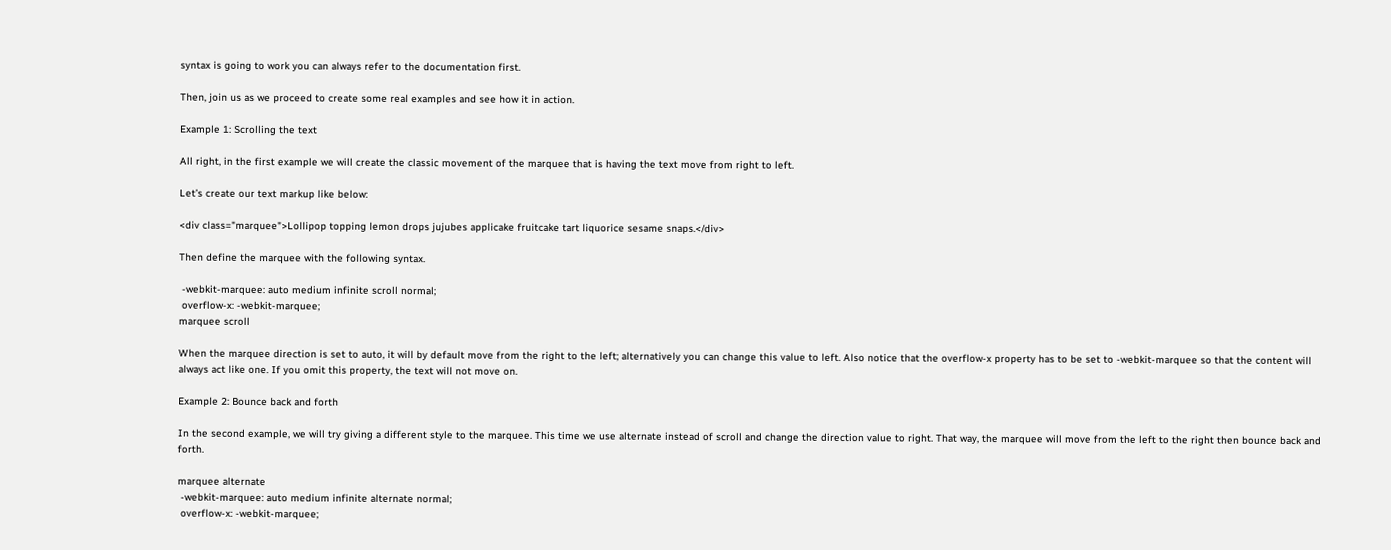syntax is going to work you can always refer to the documentation first.

Then, join us as we proceed to create some real examples and see how it in action.

Example 1: Scrolling the text

All right, in the first example we will create the classic movement of the marquee that is having the text move from right to left.

Let’s create our text markup like below:

<div class="marquee">Lollipop topping lemon drops jujubes applicake fruitcake tart liquorice sesame snaps.</div>

Then define the marquee with the following syntax.

 -webkit-marquee: auto medium infinite scroll normal;
 overflow-x: -webkit-marquee;
marquee scroll

When the marquee direction is set to auto, it will by default move from the right to the left; alternatively you can change this value to left. Also notice that the overflow-x property has to be set to -webkit-marquee so that the content will always act like one. If you omit this property, the text will not move on.

Example 2: Bounce back and forth

In the second example, we will try giving a different style to the marquee. This time we use alternate instead of scroll and change the direction value to right. That way, the marquee will move from the left to the right then bounce back and forth.

marquee alternate
 -webkit-marquee: auto medium infinite alternate normal;
 overflow-x: -webkit-marquee;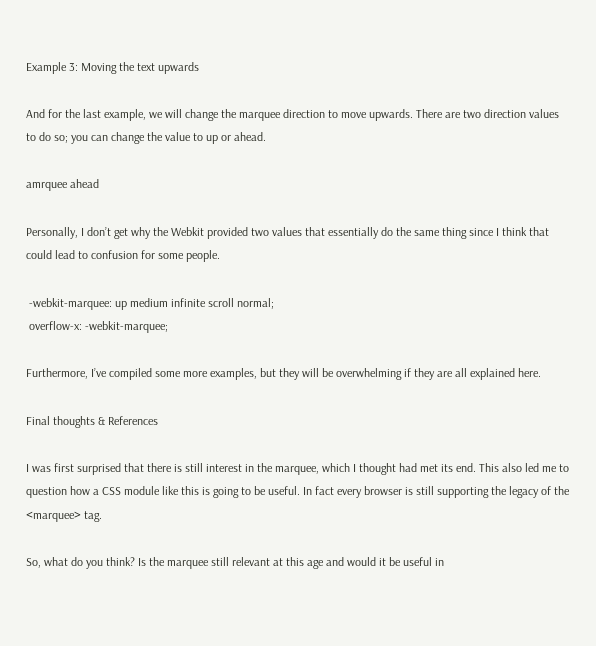Example 3: Moving the text upwards

And for the last example, we will change the marquee direction to move upwards. There are two direction values to do so; you can change the value to up or ahead.

amrquee ahead

Personally, I don’t get why the Webkit provided two values that essentially do the same thing since I think that could lead to confusion for some people.

 -webkit-marquee: up medium infinite scroll normal;
 overflow-x: -webkit-marquee;

Furthermore, I’ve compiled some more examples, but they will be overwhelming if they are all explained here.

Final thoughts & References

I was first surprised that there is still interest in the marquee, which I thought had met its end. This also led me to question how a CSS module like this is going to be useful. In fact every browser is still supporting the legacy of the <marquee> tag.

So, what do you think? Is the marquee still relevant at this age and would it be useful in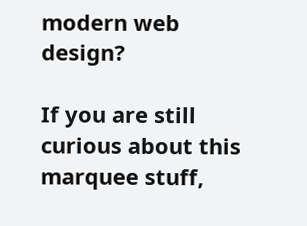modern web design?

If you are still curious about this marquee stuff,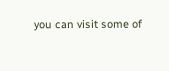you can visit some of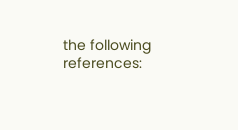the following references: